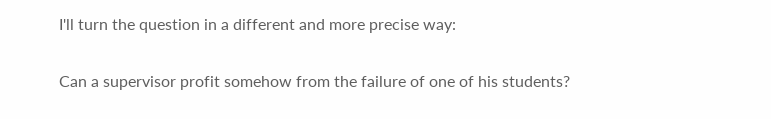I'll turn the question in a different and more precise way:

Can a supervisor profit somehow from the failure of one of his students?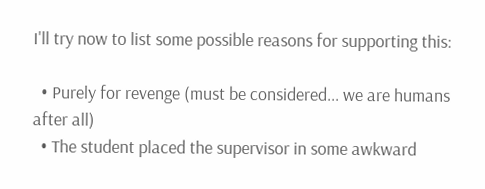I'll try now to list some possible reasons for supporting this:

  • Purely for revenge (must be considered... we are humans after all)
  • The student placed the supervisor in some awkward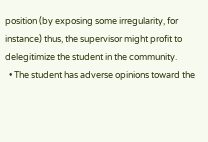position (by exposing some irregularity, for instance) thus, the supervisor might profit to delegitimize the student in the community.
  • The student has adverse opinions toward the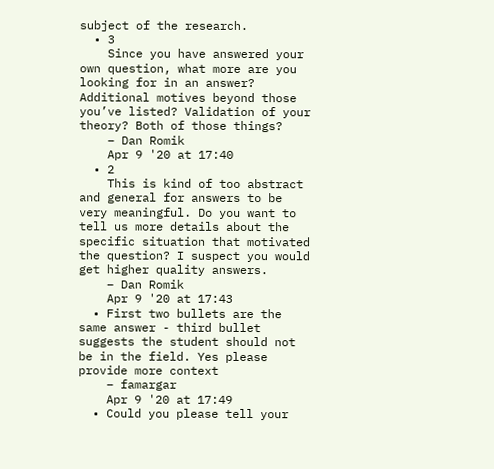subject of the research.
  • 3
    Since you have answered your own question, what more are you looking for in an answer? Additional motives beyond those you’ve listed? Validation of your theory? Both of those things?
    – Dan Romik
    Apr 9 '20 at 17:40
  • 2
    This is kind of too abstract and general for answers to be very meaningful. Do you want to tell us more details about the specific situation that motivated the question? I suspect you would get higher quality answers.
    – Dan Romik
    Apr 9 '20 at 17:43
  • First two bullets are the same answer - third bullet suggests the student should not be in the field. Yes please provide more context
    – famargar
    Apr 9 '20 at 17:49
  • Could you please tell your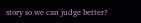story so we can judge better?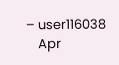– user116038
    Apr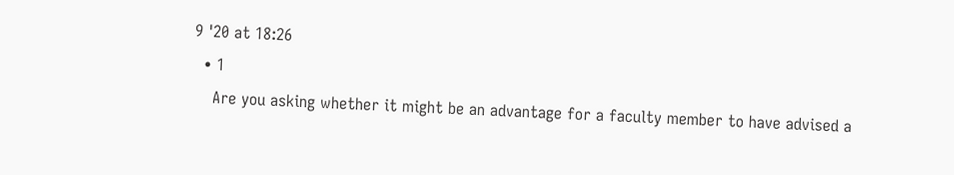9 '20 at 18:26
  • 1
    Are you asking whether it might be an advantage for a faculty member to have advised a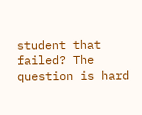student that failed? The question is hard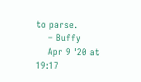to parse.
    – Buffy
    Apr 9 '20 at 19:17